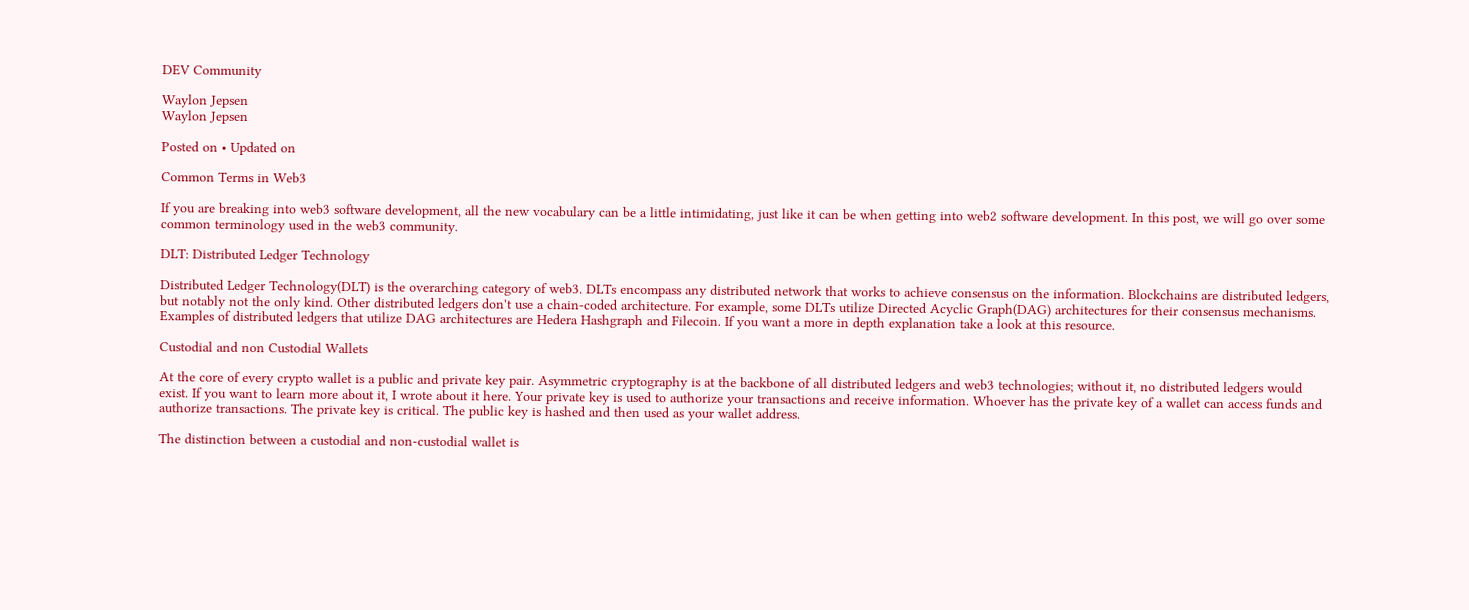DEV Community

Waylon Jepsen
Waylon Jepsen

Posted on • Updated on

Common Terms in Web3

If you are breaking into web3 software development, all the new vocabulary can be a little intimidating, just like it can be when getting into web2 software development. In this post, we will go over some common terminology used in the web3 community.

DLT: Distributed Ledger Technology

Distributed Ledger Technology(DLT) is the overarching category of web3. DLTs encompass any distributed network that works to achieve consensus on the information. Blockchains are distributed ledgers, but notably not the only kind. Other distributed ledgers don't use a chain-coded architecture. For example, some DLTs utilize Directed Acyclic Graph(DAG) architectures for their consensus mechanisms. Examples of distributed ledgers that utilize DAG architectures are Hedera Hashgraph and Filecoin. If you want a more in depth explanation take a look at this resource.

Custodial and non Custodial Wallets

At the core of every crypto wallet is a public and private key pair. Asymmetric cryptography is at the backbone of all distributed ledgers and web3 technologies; without it, no distributed ledgers would exist. If you want to learn more about it, I wrote about it here. Your private key is used to authorize your transactions and receive information. Whoever has the private key of a wallet can access funds and authorize transactions. The private key is critical. The public key is hashed and then used as your wallet address.

The distinction between a custodial and non-custodial wallet is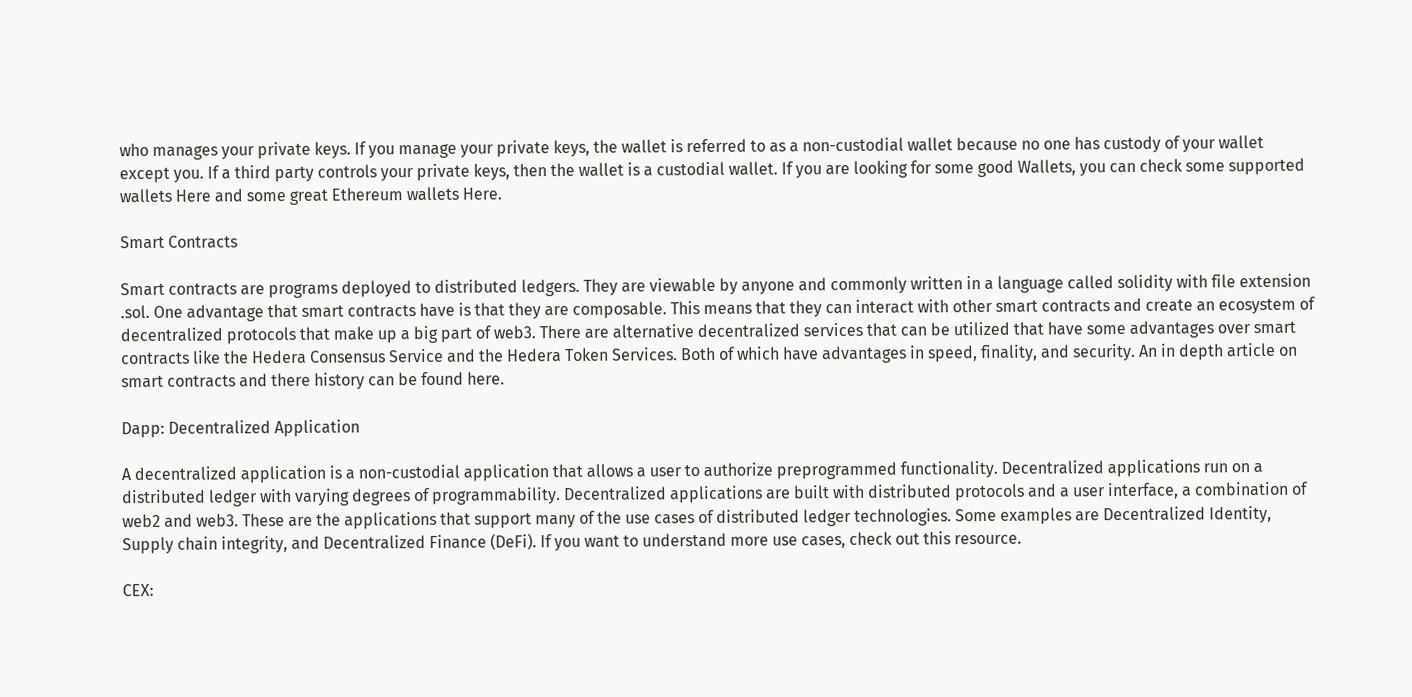who manages your private keys. If you manage your private keys, the wallet is referred to as a non-custodial wallet because no one has custody of your wallet except you. If a third party controls your private keys, then the wallet is a custodial wallet. If you are looking for some good Wallets, you can check some supported wallets Here and some great Ethereum wallets Here.

Smart Contracts

Smart contracts are programs deployed to distributed ledgers. They are viewable by anyone and commonly written in a language called solidity with file extension .sol. One advantage that smart contracts have is that they are composable. This means that they can interact with other smart contracts and create an ecosystem of decentralized protocols that make up a big part of web3. There are alternative decentralized services that can be utilized that have some advantages over smart contracts like the Hedera Consensus Service and the Hedera Token Services. Both of which have advantages in speed, finality, and security. An in depth article on smart contracts and there history can be found here.

Dapp: Decentralized Application

A decentralized application is a non-custodial application that allows a user to authorize preprogrammed functionality. Decentralized applications run on a distributed ledger with varying degrees of programmability. Decentralized applications are built with distributed protocols and a user interface, a combination of web2 and web3. These are the applications that support many of the use cases of distributed ledger technologies. Some examples are Decentralized Identity, Supply chain integrity, and Decentralized Finance (DeFi). If you want to understand more use cases, check out this resource.

CEX: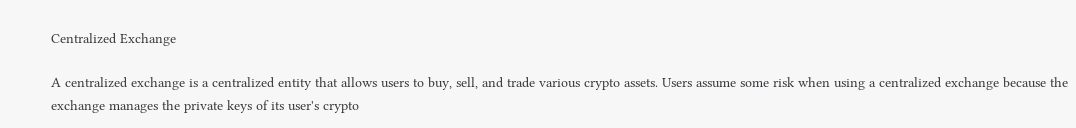Centralized Exchange

A centralized exchange is a centralized entity that allows users to buy, sell, and trade various crypto assets. Users assume some risk when using a centralized exchange because the exchange manages the private keys of its user's crypto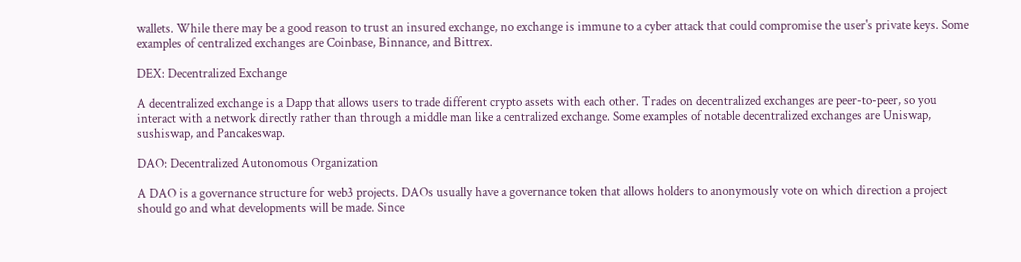wallets. While there may be a good reason to trust an insured exchange, no exchange is immune to a cyber attack that could compromise the user's private keys. Some examples of centralized exchanges are Coinbase, Binnance, and Bittrex.

DEX: Decentralized Exchange

A decentralized exchange is a Dapp that allows users to trade different crypto assets with each other. Trades on decentralized exchanges are peer-to-peer, so you interact with a network directly rather than through a middle man like a centralized exchange. Some examples of notable decentralized exchanges are Uniswap, sushiswap, and Pancakeswap.

DAO: Decentralized Autonomous Organization

A DAO is a governance structure for web3 projects. DAOs usually have a governance token that allows holders to anonymously vote on which direction a project should go and what developments will be made. Since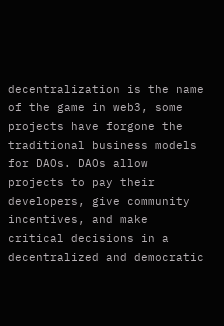decentralization is the name of the game in web3, some projects have forgone the traditional business models for DAOs. DAOs allow projects to pay their developers, give community incentives, and make critical decisions in a decentralized and democratic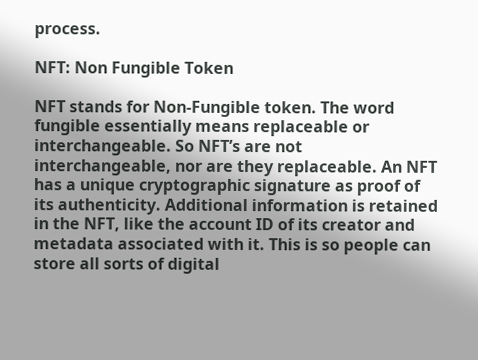process.

NFT: Non Fungible Token

NFT stands for Non-Fungible token. The word fungible essentially means replaceable or interchangeable. So NFT’s are not interchangeable, nor are they replaceable. An NFT has a unique cryptographic signature as proof of its authenticity. Additional information is retained in the NFT, like the account ID of its creator and metadata associated with it. This is so people can store all sorts of digital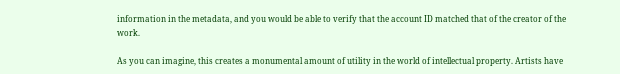information in the metadata, and you would be able to verify that the account ID matched that of the creator of the work.

As you can imagine, this creates a monumental amount of utility in the world of intellectual property. Artists have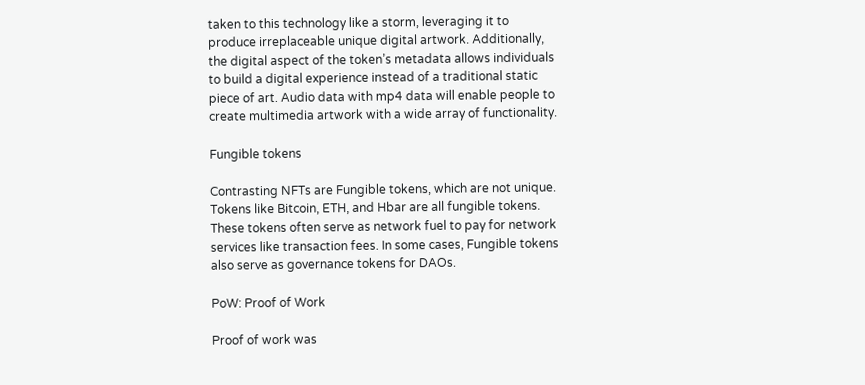taken to this technology like a storm, leveraging it to produce irreplaceable unique digital artwork. Additionally, the digital aspect of the token’s metadata allows individuals to build a digital experience instead of a traditional static piece of art. Audio data with mp4 data will enable people to create multimedia artwork with a wide array of functionality.

Fungible tokens

Contrasting NFTs are Fungible tokens, which are not unique. Tokens like Bitcoin, ETH, and Hbar are all fungible tokens. These tokens often serve as network fuel to pay for network services like transaction fees. In some cases, Fungible tokens also serve as governance tokens for DAOs.

PoW: Proof of Work

Proof of work was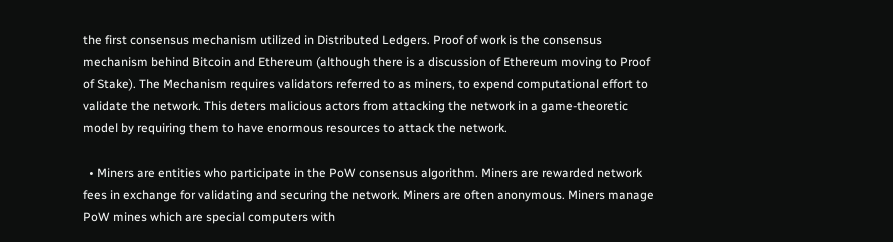the first consensus mechanism utilized in Distributed Ledgers. Proof of work is the consensus mechanism behind Bitcoin and Ethereum (although there is a discussion of Ethereum moving to Proof of Stake). The Mechanism requires validators referred to as miners, to expend computational effort to validate the network. This deters malicious actors from attacking the network in a game-theoretic model by requiring them to have enormous resources to attack the network.

  • Miners are entities who participate in the PoW consensus algorithm. Miners are rewarded network fees in exchange for validating and securing the network. Miners are often anonymous. Miners manage PoW mines which are special computers with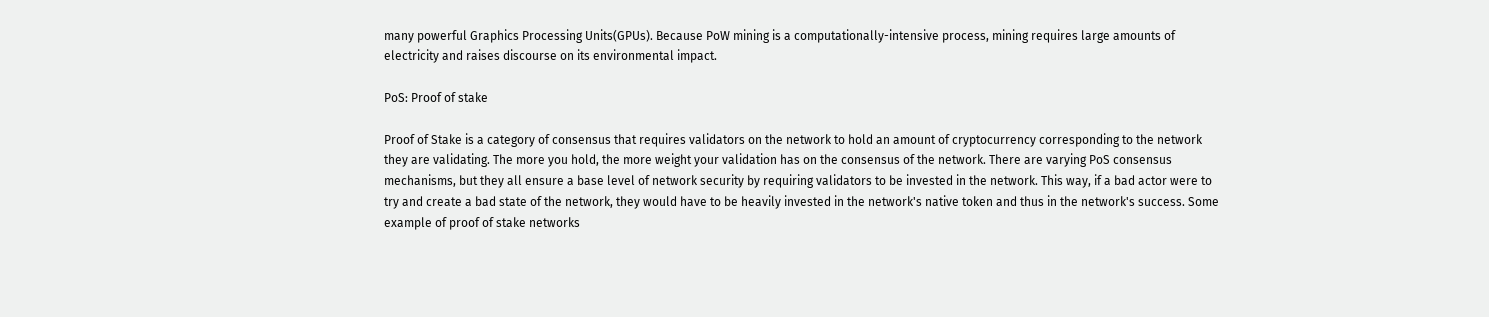many powerful Graphics Processing Units(GPUs). Because PoW mining is a computationally-intensive process, mining requires large amounts of electricity and raises discourse on its environmental impact.

PoS: Proof of stake

Proof of Stake is a category of consensus that requires validators on the network to hold an amount of cryptocurrency corresponding to the network they are validating. The more you hold, the more weight your validation has on the consensus of the network. There are varying PoS consensus mechanisms, but they all ensure a base level of network security by requiring validators to be invested in the network. This way, if a bad actor were to try and create a bad state of the network, they would have to be heavily invested in the network's native token and thus in the network's success. Some example of proof of stake networks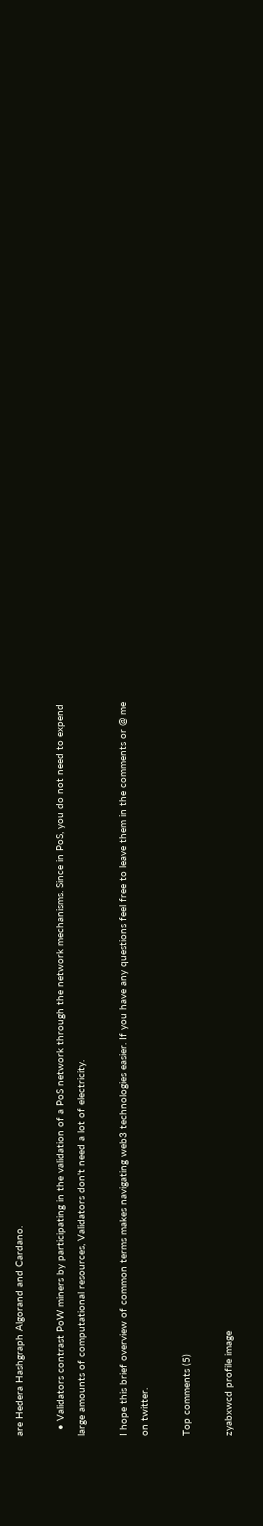are Hedera Hashgraph Algorand and Cardano.

  • Validators contrast PoW miners by participating in the validation of a PoS network through the network mechanisms. Since in PoS, you do not need to expend large amounts of computational resources, Validators don't need a lot of electricity.

I hope this brief overview of common terms makes navigating web3 technologies easier. If you have any questions feel free to leave them in the comments or @ me on twitter.

Top comments (5)

zyabxwcd profile image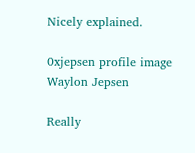Nicely explained.

0xjepsen profile image
Waylon Jepsen

Really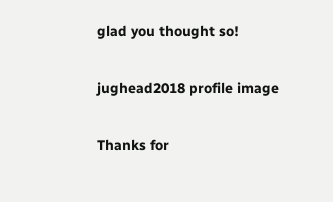glad you thought so!

jughead2018 profile image

Thanks for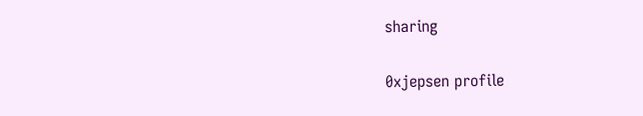sharing

0xjepsen profile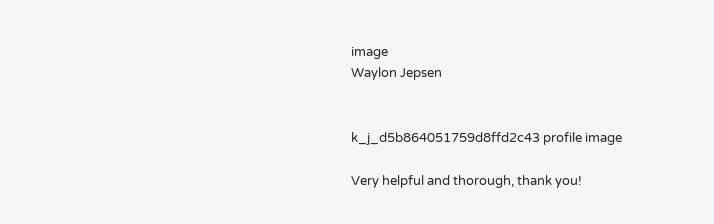image
Waylon Jepsen


k_j_d5b864051759d8ffd2c43 profile image

Very helpful and thorough, thank you!